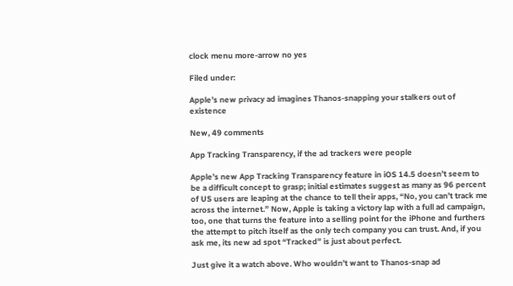clock menu more-arrow no yes

Filed under:

Apple’s new privacy ad imagines Thanos-snapping your stalkers out of existence

New, 49 comments

App Tracking Transparency, if the ad trackers were people

Apple’s new App Tracking Transparency feature in iOS 14.5 doesn’t seem to be a difficult concept to grasp; initial estimates suggest as many as 96 percent of US users are leaping at the chance to tell their apps, “No, you can’t track me across the internet.” Now, Apple is taking a victory lap with a full ad campaign, too, one that turns the feature into a selling point for the iPhone and furthers the attempt to pitch itself as the only tech company you can trust. And, if you ask me, its new ad spot “Tracked” is just about perfect.

Just give it a watch above. Who wouldn’t want to Thanos-snap ad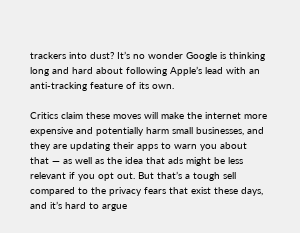trackers into dust? It’s no wonder Google is thinking long and hard about following Apple’s lead with an anti-tracking feature of its own.

Critics claim these moves will make the internet more expensive and potentially harm small businesses, and they are updating their apps to warn you about that — as well as the idea that ads might be less relevant if you opt out. But that’s a tough sell compared to the privacy fears that exist these days, and it’s hard to argue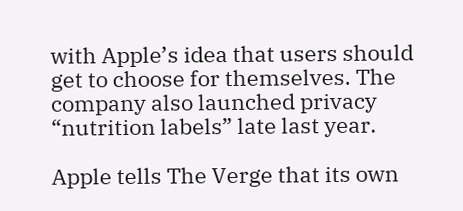with Apple’s idea that users should get to choose for themselves. The company also launched privacy “nutrition labels” late last year.

Apple tells The Verge that its own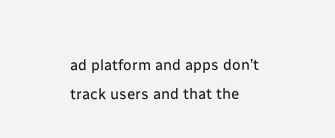ad platform and apps don’t track users and that the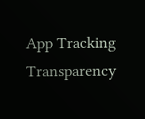App Tracking Transparency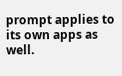prompt applies to its own apps as well.